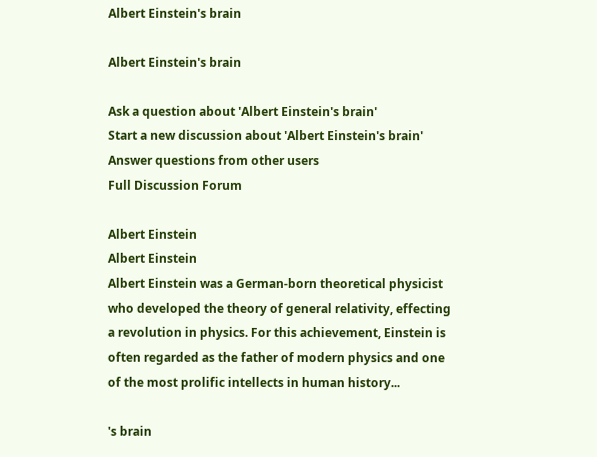Albert Einstein's brain

Albert Einstein's brain

Ask a question about 'Albert Einstein's brain'
Start a new discussion about 'Albert Einstein's brain'
Answer questions from other users
Full Discussion Forum

Albert Einstein
Albert Einstein
Albert Einstein was a German-born theoretical physicist who developed the theory of general relativity, effecting a revolution in physics. For this achievement, Einstein is often regarded as the father of modern physics and one of the most prolific intellects in human history...

's brain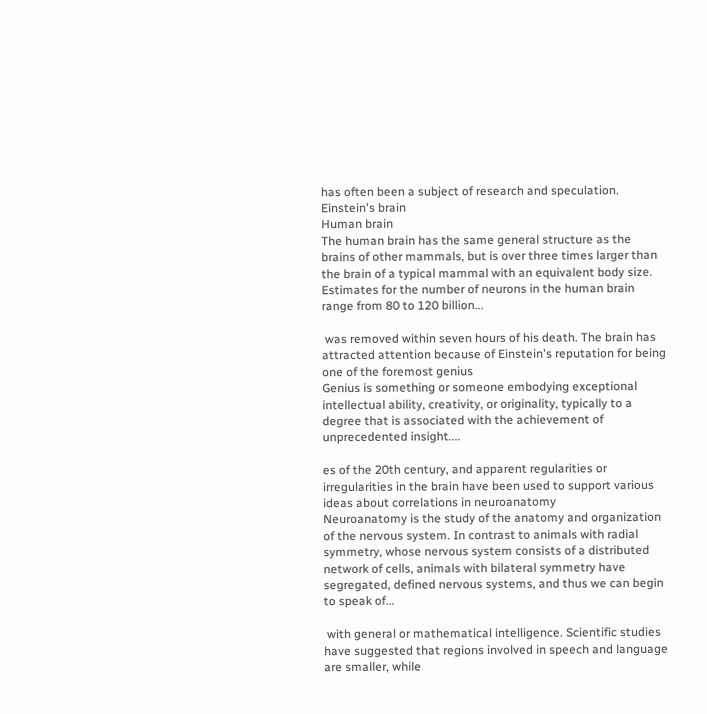has often been a subject of research and speculation. Einstein's brain
Human brain
The human brain has the same general structure as the brains of other mammals, but is over three times larger than the brain of a typical mammal with an equivalent body size. Estimates for the number of neurons in the human brain range from 80 to 120 billion...

 was removed within seven hours of his death. The brain has attracted attention because of Einstein's reputation for being one of the foremost genius
Genius is something or someone embodying exceptional intellectual ability, creativity, or originality, typically to a degree that is associated with the achievement of unprecedented insight....

es of the 20th century, and apparent regularities or irregularities in the brain have been used to support various ideas about correlations in neuroanatomy
Neuroanatomy is the study of the anatomy and organization of the nervous system. In contrast to animals with radial symmetry, whose nervous system consists of a distributed network of cells, animals with bilateral symmetry have segregated, defined nervous systems, and thus we can begin to speak of...

 with general or mathematical intelligence. Scientific studies have suggested that regions involved in speech and language are smaller, while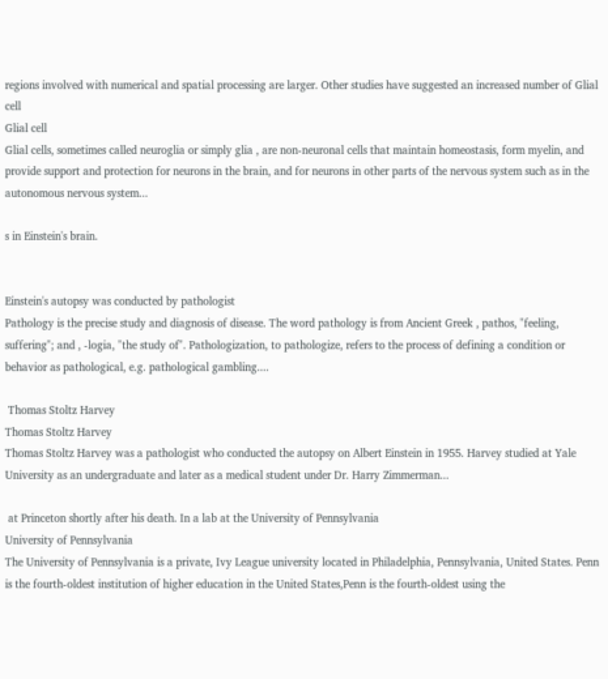regions involved with numerical and spatial processing are larger. Other studies have suggested an increased number of Glial cell
Glial cell
Glial cells, sometimes called neuroglia or simply glia , are non-neuronal cells that maintain homeostasis, form myelin, and provide support and protection for neurons in the brain, and for neurons in other parts of the nervous system such as in the autonomous nervous system...

s in Einstein's brain.


Einstein's autopsy was conducted by pathologist
Pathology is the precise study and diagnosis of disease. The word pathology is from Ancient Greek , pathos, "feeling, suffering"; and , -logia, "the study of". Pathologization, to pathologize, refers to the process of defining a condition or behavior as pathological, e.g. pathological gambling....

 Thomas Stoltz Harvey
Thomas Stoltz Harvey
Thomas Stoltz Harvey was a pathologist who conducted the autopsy on Albert Einstein in 1955. Harvey studied at Yale University as an undergraduate and later as a medical student under Dr. Harry Zimmerman...

 at Princeton shortly after his death. In a lab at the University of Pennsylvania
University of Pennsylvania
The University of Pennsylvania is a private, Ivy League university located in Philadelphia, Pennsylvania, United States. Penn is the fourth-oldest institution of higher education in the United States,Penn is the fourth-oldest using the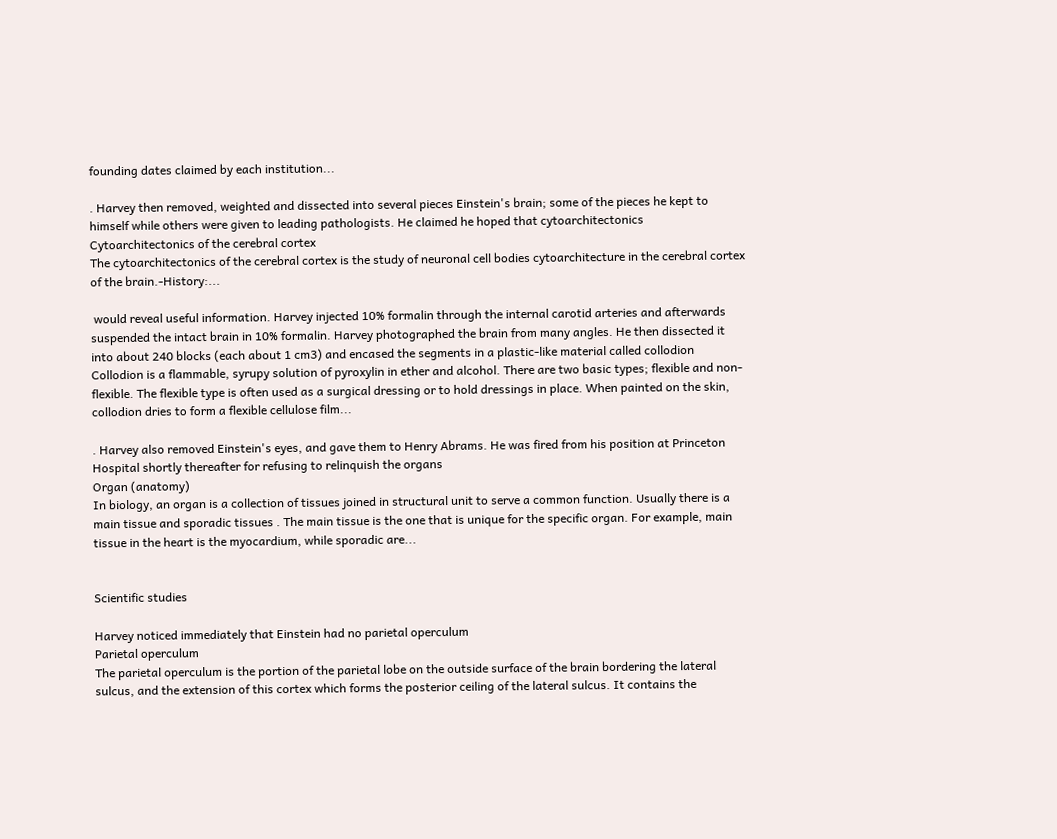founding dates claimed by each institution...

. Harvey then removed, weighted and dissected into several pieces Einstein's brain; some of the pieces he kept to himself while others were given to leading pathologists. He claimed he hoped that cytoarchitectonics
Cytoarchitectonics of the cerebral cortex
The cytoarchitectonics of the cerebral cortex is the study of neuronal cell bodies cytoarchitecture in the cerebral cortex of the brain.-History:...

 would reveal useful information. Harvey injected 10% formalin through the internal carotid arteries and afterwards suspended the intact brain in 10% formalin. Harvey photographed the brain from many angles. He then dissected it into about 240 blocks (each about 1 cm3) and encased the segments in a plastic-like material called collodion
Collodion is a flammable, syrupy solution of pyroxylin in ether and alcohol. There are two basic types; flexible and non-flexible. The flexible type is often used as a surgical dressing or to hold dressings in place. When painted on the skin, collodion dries to form a flexible cellulose film...

. Harvey also removed Einstein's eyes, and gave them to Henry Abrams. He was fired from his position at Princeton Hospital shortly thereafter for refusing to relinquish the organs
Organ (anatomy)
In biology, an organ is a collection of tissues joined in structural unit to serve a common function. Usually there is a main tissue and sporadic tissues . The main tissue is the one that is unique for the specific organ. For example, main tissue in the heart is the myocardium, while sporadic are...


Scientific studies

Harvey noticed immediately that Einstein had no parietal operculum
Parietal operculum
The parietal operculum is the portion of the parietal lobe on the outside surface of the brain bordering the lateral sulcus, and the extension of this cortex which forms the posterior ceiling of the lateral sulcus. It contains the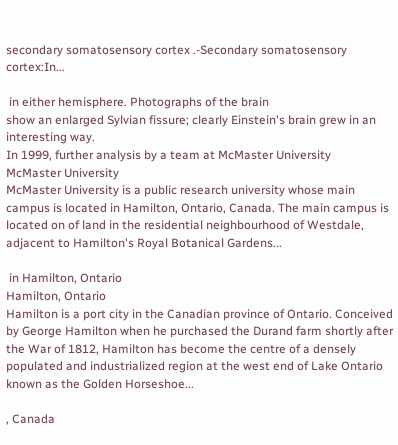secondary somatosensory cortex .-Secondary somatosensory cortex:In...

 in either hemisphere. Photographs of the brain
show an enlarged Sylvian fissure; clearly Einstein's brain grew in an interesting way.
In 1999, further analysis by a team at McMaster University
McMaster University
McMaster University is a public research university whose main campus is located in Hamilton, Ontario, Canada. The main campus is located on of land in the residential neighbourhood of Westdale, adjacent to Hamilton's Royal Botanical Gardens...

 in Hamilton, Ontario
Hamilton, Ontario
Hamilton is a port city in the Canadian province of Ontario. Conceived by George Hamilton when he purchased the Durand farm shortly after the War of 1812, Hamilton has become the centre of a densely populated and industrialized region at the west end of Lake Ontario known as the Golden Horseshoe...

, Canada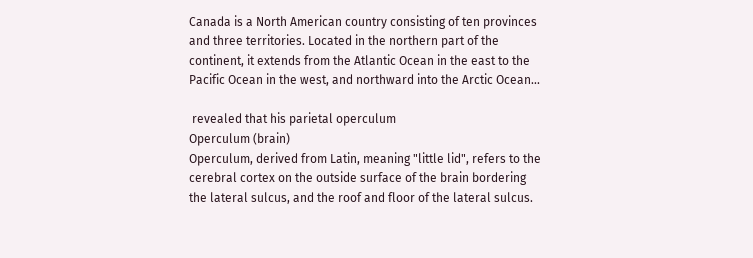Canada is a North American country consisting of ten provinces and three territories. Located in the northern part of the continent, it extends from the Atlantic Ocean in the east to the Pacific Ocean in the west, and northward into the Arctic Ocean...

 revealed that his parietal operculum
Operculum (brain)
Operculum, derived from Latin, meaning "little lid", refers to the cerebral cortex on the outside surface of the brain bordering the lateral sulcus, and the roof and floor of the lateral sulcus.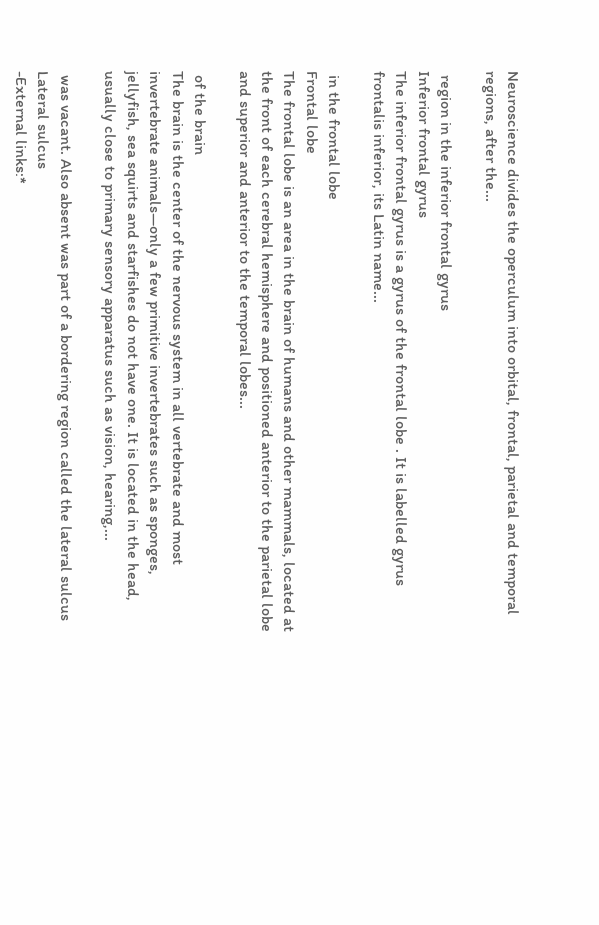Neuroscience divides the operculum into orbital, frontal, parietal and temporal regions, after the...

 region in the inferior frontal gyrus
Inferior frontal gyrus
The inferior frontal gyrus is a gyrus of the frontal lobe . It is labelled gyrus frontalis inferior, its Latin name...

 in the frontal lobe
Frontal lobe
The frontal lobe is an area in the brain of humans and other mammals, located at the front of each cerebral hemisphere and positioned anterior to the parietal lobe and superior and anterior to the temporal lobes...

 of the brain
The brain is the center of the nervous system in all vertebrate and most invertebrate animals—only a few primitive invertebrates such as sponges, jellyfish, sea squirts and starfishes do not have one. It is located in the head, usually close to primary sensory apparatus such as vision, hearing,...

 was vacant. Also absent was part of a bordering region called the lateral sulcus
Lateral sulcus
-External links:*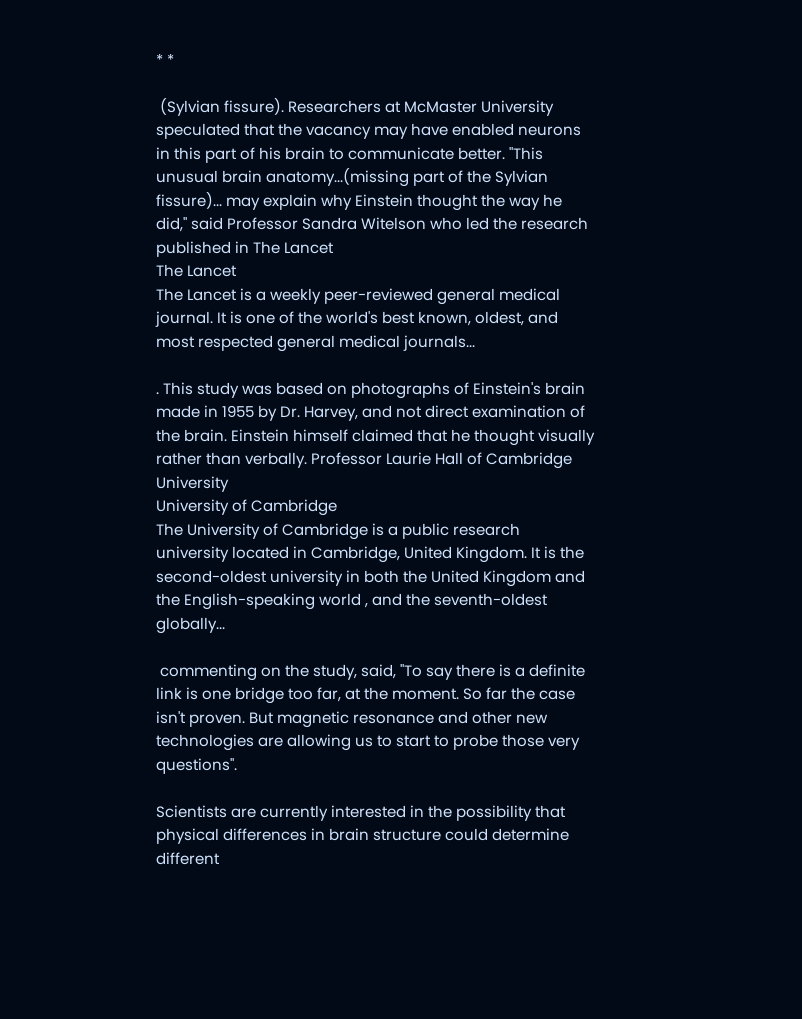* *

 (Sylvian fissure). Researchers at McMaster University speculated that the vacancy may have enabled neurons in this part of his brain to communicate better. "This unusual brain anatomy...(missing part of the Sylvian fissure)... may explain why Einstein thought the way he did," said Professor Sandra Witelson who led the research published in The Lancet
The Lancet
The Lancet is a weekly peer-reviewed general medical journal. It is one of the world's best known, oldest, and most respected general medical journals...

. This study was based on photographs of Einstein's brain made in 1955 by Dr. Harvey, and not direct examination of the brain. Einstein himself claimed that he thought visually rather than verbally. Professor Laurie Hall of Cambridge University
University of Cambridge
The University of Cambridge is a public research university located in Cambridge, United Kingdom. It is the second-oldest university in both the United Kingdom and the English-speaking world , and the seventh-oldest globally...

 commenting on the study, said, "To say there is a definite link is one bridge too far, at the moment. So far the case isn't proven. But magnetic resonance and other new technologies are allowing us to start to probe those very questions".

Scientists are currently interested in the possibility that physical differences in brain structure could determine different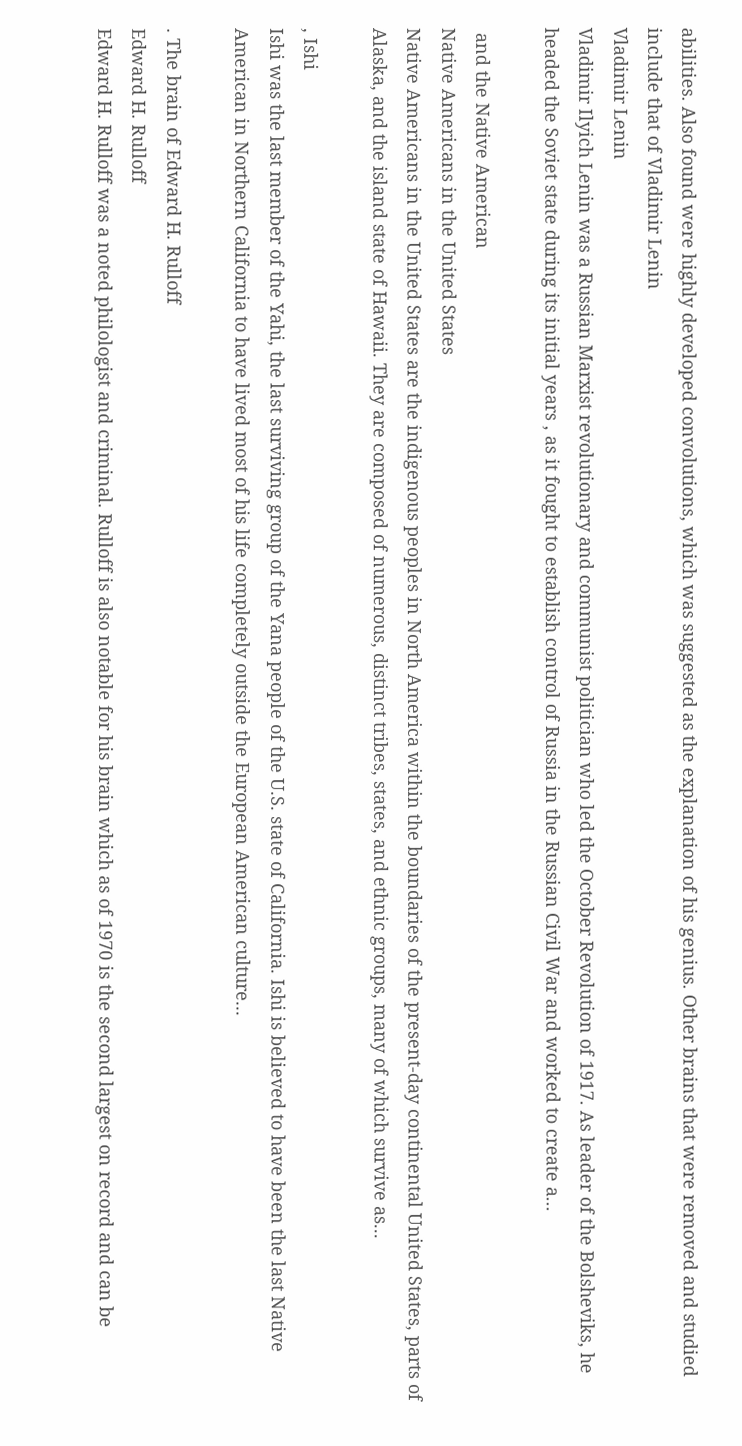abilities. Also found were highly developed convolutions, which was suggested as the explanation of his genius. Other brains that were removed and studied include that of Vladimir Lenin
Vladimir Lenin
Vladimir Ilyich Lenin was a Russian Marxist revolutionary and communist politician who led the October Revolution of 1917. As leader of the Bolsheviks, he headed the Soviet state during its initial years , as it fought to establish control of Russia in the Russian Civil War and worked to create a...

 and the Native American
Native Americans in the United States
Native Americans in the United States are the indigenous peoples in North America within the boundaries of the present-day continental United States, parts of Alaska, and the island state of Hawaii. They are composed of numerous, distinct tribes, states, and ethnic groups, many of which survive as...

, Ishi
Ishi was the last member of the Yahi, the last surviving group of the Yana people of the U.S. state of California. Ishi is believed to have been the last Native American in Northern California to have lived most of his life completely outside the European American culture...

. The brain of Edward H. Rulloff
Edward H. Rulloff
Edward H. Rulloff was a noted philologist and criminal. Rulloff is also notable for his brain which as of 1970 is the second largest on record and can be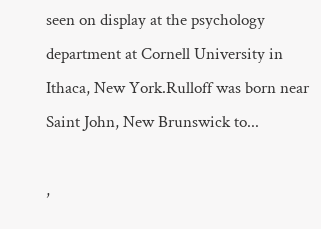seen on display at the psychology department at Cornell University in Ithaca, New York.Rulloff was born near Saint John, New Brunswick to...

,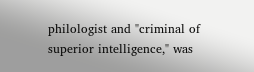philologist and "criminal of superior intelligence," was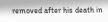removed after his death in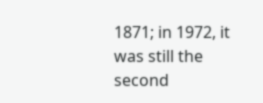1871; in 1972, it was still the second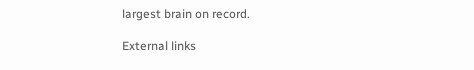largest brain on record.

External links